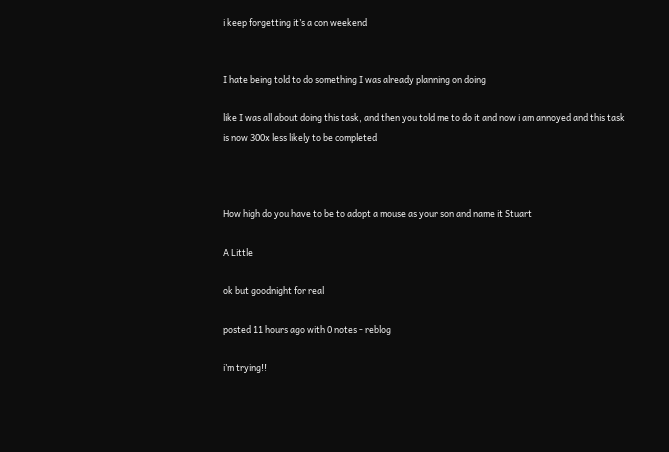i keep forgetting it’s a con weekend


I hate being told to do something I was already planning on doing

like I was all about doing this task, and then you told me to do it and now i am annoyed and this task is now 300x less likely to be completed



How high do you have to be to adopt a mouse as your son and name it Stuart

A Little

ok but goodnight for real

posted 11 hours ago with 0 notes - reblog

i’m trying!!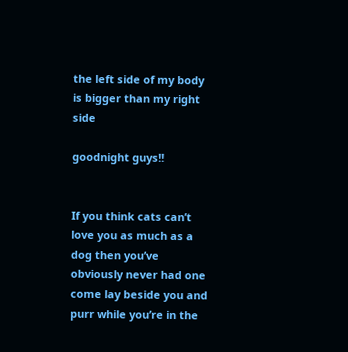the left side of my body is bigger than my right side

goodnight guys!!


If you think cats can’t love you as much as a dog then you’ve obviously never had one come lay beside you and purr while you’re in the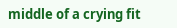middle of a crying fit